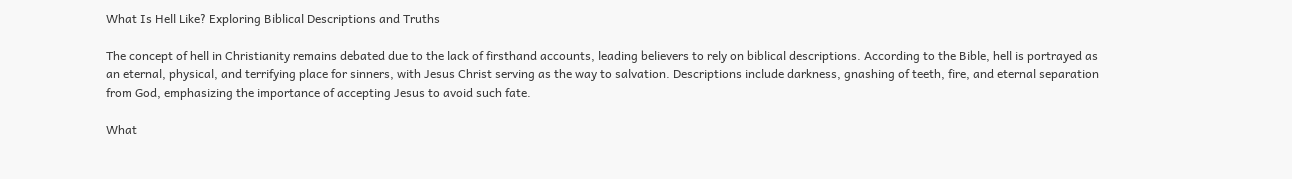What Is Hell Like? Exploring Biblical Descriptions and Truths

The concept of hell in Christianity remains debated due to the lack of firsthand accounts, leading believers to rely on biblical descriptions. According to the Bible, hell is portrayed as an eternal, physical, and terrifying place for sinners, with Jesus Christ serving as the way to salvation. Descriptions include darkness, gnashing of teeth, fire, and eternal separation from God, emphasizing the importance of accepting Jesus to avoid such fate.

What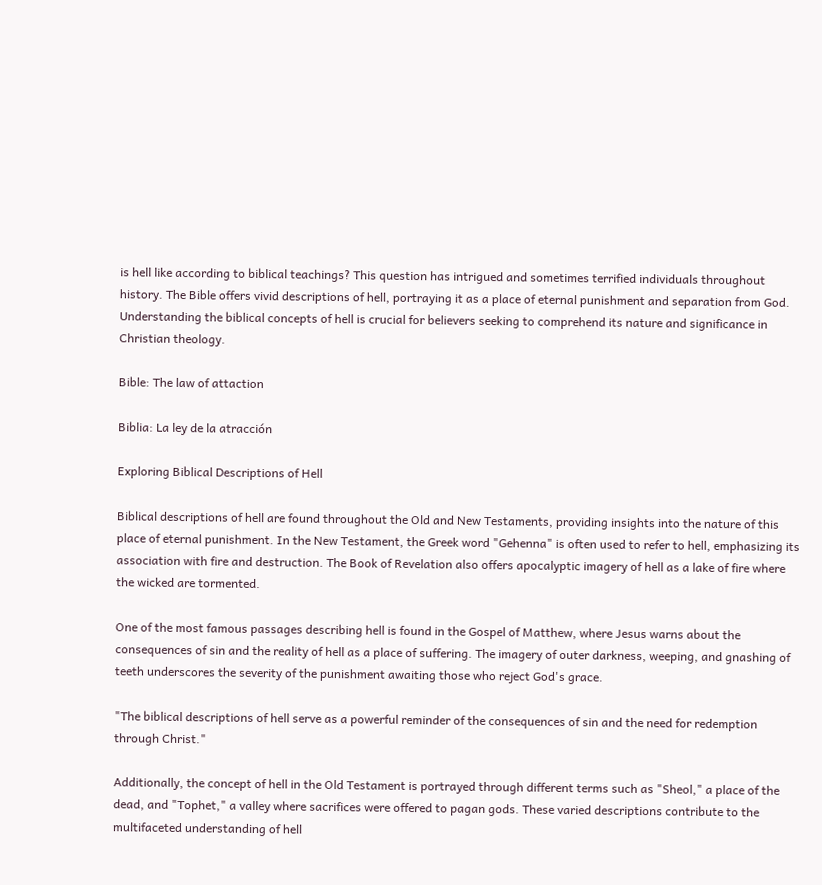is hell like according to biblical teachings? This question has intrigued and sometimes terrified individuals throughout history. The Bible offers vivid descriptions of hell, portraying it as a place of eternal punishment and separation from God. Understanding the biblical concepts of hell is crucial for believers seeking to comprehend its nature and significance in Christian theology.

Bible: The law of attaction

Biblia: La ley de la atracción

Exploring Biblical Descriptions of Hell

Biblical descriptions of hell are found throughout the Old and New Testaments, providing insights into the nature of this place of eternal punishment. In the New Testament, the Greek word "Gehenna" is often used to refer to hell, emphasizing its association with fire and destruction. The Book of Revelation also offers apocalyptic imagery of hell as a lake of fire where the wicked are tormented.

One of the most famous passages describing hell is found in the Gospel of Matthew, where Jesus warns about the consequences of sin and the reality of hell as a place of suffering. The imagery of outer darkness, weeping, and gnashing of teeth underscores the severity of the punishment awaiting those who reject God's grace.

"The biblical descriptions of hell serve as a powerful reminder of the consequences of sin and the need for redemption through Christ."

Additionally, the concept of hell in the Old Testament is portrayed through different terms such as "Sheol," a place of the dead, and "Tophet," a valley where sacrifices were offered to pagan gods. These varied descriptions contribute to the multifaceted understanding of hell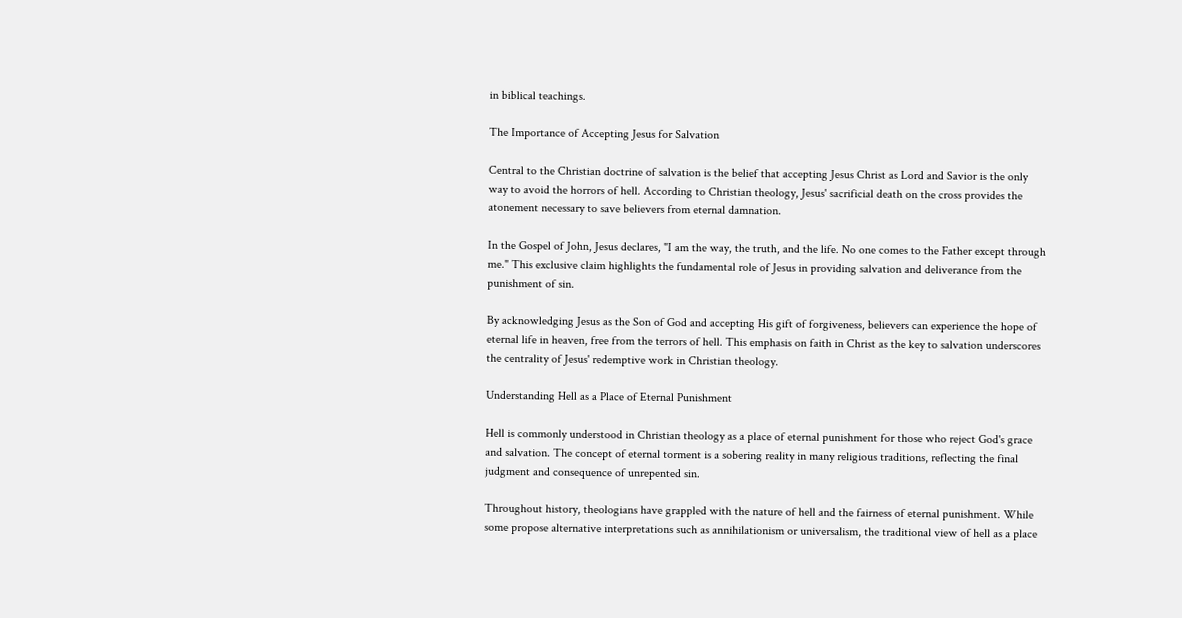in biblical teachings.

The Importance of Accepting Jesus for Salvation

Central to the Christian doctrine of salvation is the belief that accepting Jesus Christ as Lord and Savior is the only way to avoid the horrors of hell. According to Christian theology, Jesus' sacrificial death on the cross provides the atonement necessary to save believers from eternal damnation.

In the Gospel of John, Jesus declares, "I am the way, the truth, and the life. No one comes to the Father except through me." This exclusive claim highlights the fundamental role of Jesus in providing salvation and deliverance from the punishment of sin.

By acknowledging Jesus as the Son of God and accepting His gift of forgiveness, believers can experience the hope of eternal life in heaven, free from the terrors of hell. This emphasis on faith in Christ as the key to salvation underscores the centrality of Jesus' redemptive work in Christian theology.

Understanding Hell as a Place of Eternal Punishment

Hell is commonly understood in Christian theology as a place of eternal punishment for those who reject God's grace and salvation. The concept of eternal torment is a sobering reality in many religious traditions, reflecting the final judgment and consequence of unrepented sin.

Throughout history, theologians have grappled with the nature of hell and the fairness of eternal punishment. While some propose alternative interpretations such as annihilationism or universalism, the traditional view of hell as a place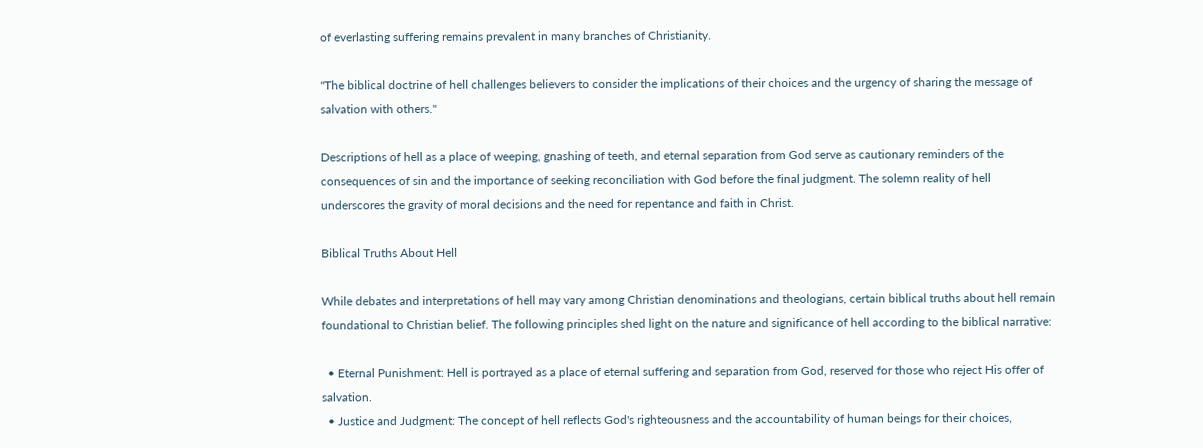of everlasting suffering remains prevalent in many branches of Christianity.

"The biblical doctrine of hell challenges believers to consider the implications of their choices and the urgency of sharing the message of salvation with others."

Descriptions of hell as a place of weeping, gnashing of teeth, and eternal separation from God serve as cautionary reminders of the consequences of sin and the importance of seeking reconciliation with God before the final judgment. The solemn reality of hell underscores the gravity of moral decisions and the need for repentance and faith in Christ.

Biblical Truths About Hell

While debates and interpretations of hell may vary among Christian denominations and theologians, certain biblical truths about hell remain foundational to Christian belief. The following principles shed light on the nature and significance of hell according to the biblical narrative:

  • Eternal Punishment: Hell is portrayed as a place of eternal suffering and separation from God, reserved for those who reject His offer of salvation.
  • Justice and Judgment: The concept of hell reflects God's righteousness and the accountability of human beings for their choices,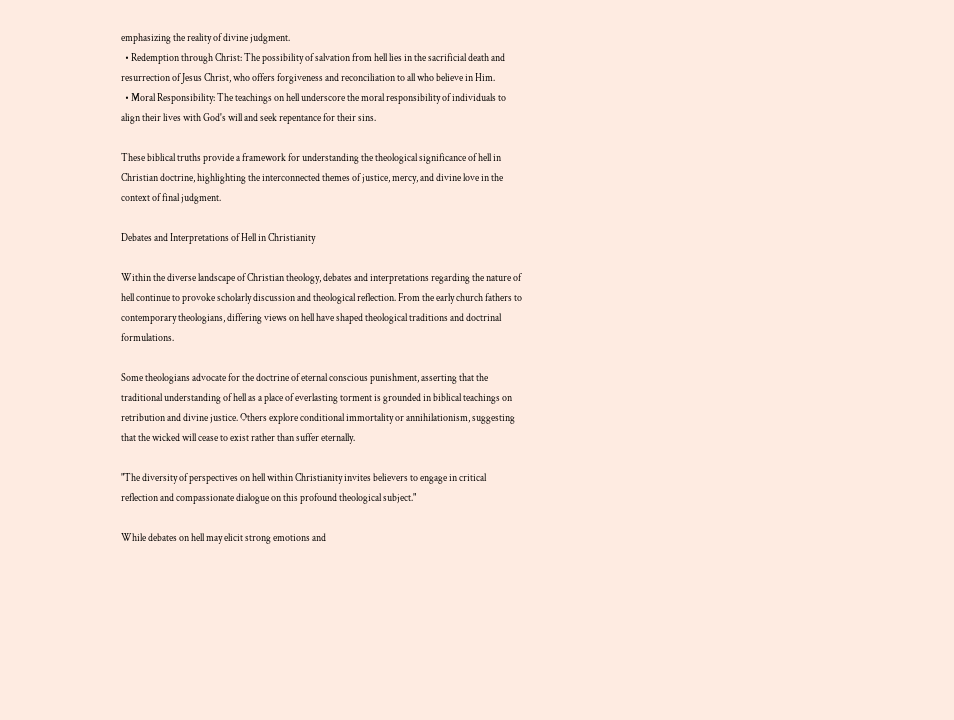emphasizing the reality of divine judgment.
  • Redemption through Christ: The possibility of salvation from hell lies in the sacrificial death and resurrection of Jesus Christ, who offers forgiveness and reconciliation to all who believe in Him.
  • Moral Responsibility: The teachings on hell underscore the moral responsibility of individuals to align their lives with God's will and seek repentance for their sins.

These biblical truths provide a framework for understanding the theological significance of hell in Christian doctrine, highlighting the interconnected themes of justice, mercy, and divine love in the context of final judgment.

Debates and Interpretations of Hell in Christianity

Within the diverse landscape of Christian theology, debates and interpretations regarding the nature of hell continue to provoke scholarly discussion and theological reflection. From the early church fathers to contemporary theologians, differing views on hell have shaped theological traditions and doctrinal formulations.

Some theologians advocate for the doctrine of eternal conscious punishment, asserting that the traditional understanding of hell as a place of everlasting torment is grounded in biblical teachings on retribution and divine justice. Others explore conditional immortality or annihilationism, suggesting that the wicked will cease to exist rather than suffer eternally.

"The diversity of perspectives on hell within Christianity invites believers to engage in critical reflection and compassionate dialogue on this profound theological subject."

While debates on hell may elicit strong emotions and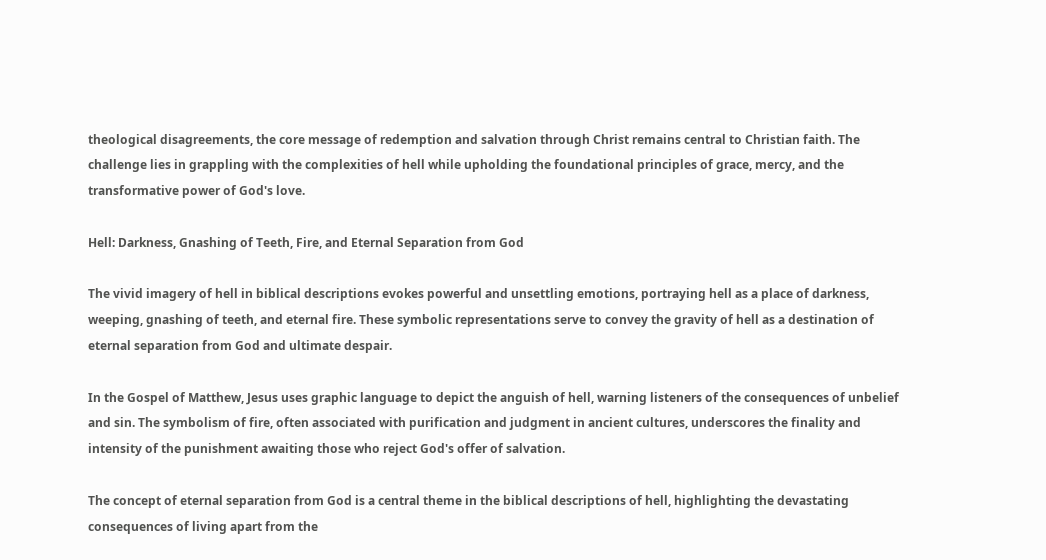theological disagreements, the core message of redemption and salvation through Christ remains central to Christian faith. The challenge lies in grappling with the complexities of hell while upholding the foundational principles of grace, mercy, and the transformative power of God's love.

Hell: Darkness, Gnashing of Teeth, Fire, and Eternal Separation from God

The vivid imagery of hell in biblical descriptions evokes powerful and unsettling emotions, portraying hell as a place of darkness, weeping, gnashing of teeth, and eternal fire. These symbolic representations serve to convey the gravity of hell as a destination of eternal separation from God and ultimate despair.

In the Gospel of Matthew, Jesus uses graphic language to depict the anguish of hell, warning listeners of the consequences of unbelief and sin. The symbolism of fire, often associated with purification and judgment in ancient cultures, underscores the finality and intensity of the punishment awaiting those who reject God's offer of salvation.

The concept of eternal separation from God is a central theme in the biblical descriptions of hell, highlighting the devastating consequences of living apart from the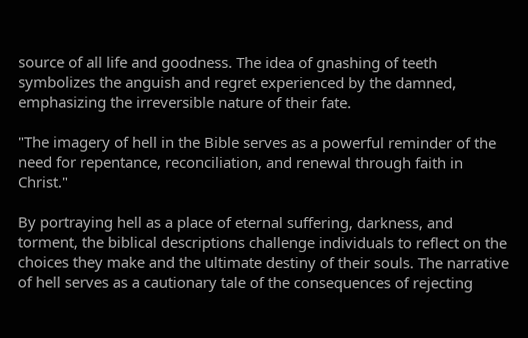source of all life and goodness. The idea of gnashing of teeth symbolizes the anguish and regret experienced by the damned, emphasizing the irreversible nature of their fate.

"The imagery of hell in the Bible serves as a powerful reminder of the need for repentance, reconciliation, and renewal through faith in Christ."

By portraying hell as a place of eternal suffering, darkness, and torment, the biblical descriptions challenge individuals to reflect on the choices they make and the ultimate destiny of their souls. The narrative of hell serves as a cautionary tale of the consequences of rejecting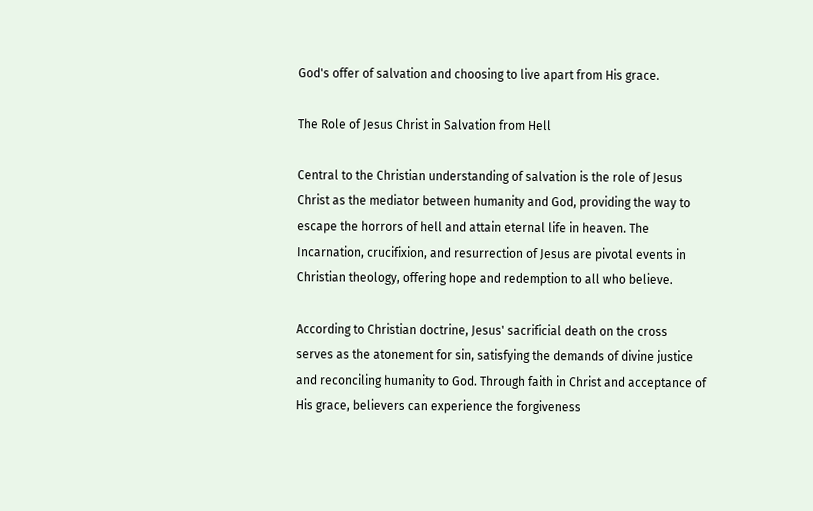God's offer of salvation and choosing to live apart from His grace.

The Role of Jesus Christ in Salvation from Hell

Central to the Christian understanding of salvation is the role of Jesus Christ as the mediator between humanity and God, providing the way to escape the horrors of hell and attain eternal life in heaven. The Incarnation, crucifixion, and resurrection of Jesus are pivotal events in Christian theology, offering hope and redemption to all who believe.

According to Christian doctrine, Jesus' sacrificial death on the cross serves as the atonement for sin, satisfying the demands of divine justice and reconciling humanity to God. Through faith in Christ and acceptance of His grace, believers can experience the forgiveness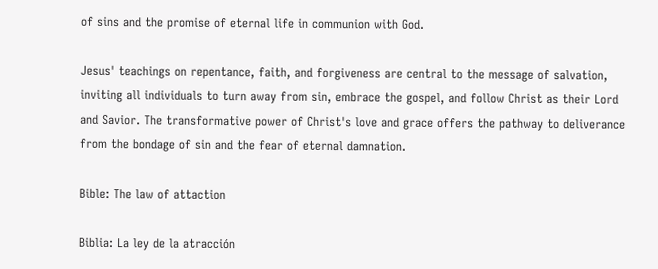of sins and the promise of eternal life in communion with God.

Jesus' teachings on repentance, faith, and forgiveness are central to the message of salvation, inviting all individuals to turn away from sin, embrace the gospel, and follow Christ as their Lord and Savior. The transformative power of Christ's love and grace offers the pathway to deliverance from the bondage of sin and the fear of eternal damnation.

Bible: The law of attaction

Biblia: La ley de la atracción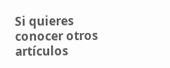Si quieres conocer otros artículos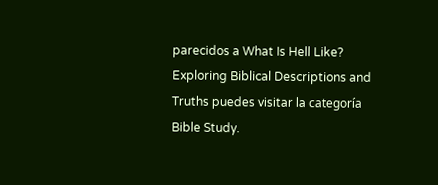parecidos a What Is Hell Like? Exploring Biblical Descriptions and Truths puedes visitar la categoría Bible Study.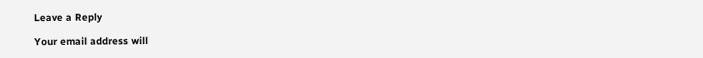Leave a Reply

Your email address will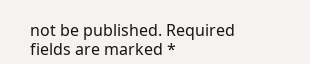not be published. Required fields are marked *